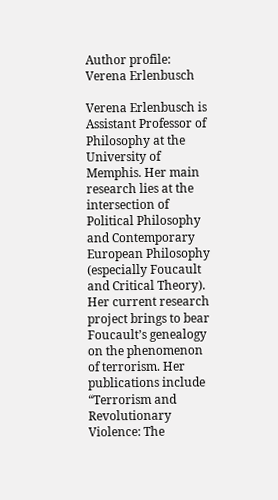Author profile: Verena Erlenbusch

Verena Erlenbusch is Assistant Professor of Philosophy at the University of Memphis. Her main research lies at the intersection of Political Philosophy and Contemporary European Philosophy (especially Foucault and Critical Theory). Her current research project brings to bear Foucault’s genealogy on the phenomenon of terrorism. Her publications include “Terrorism and Revolutionary Violence: The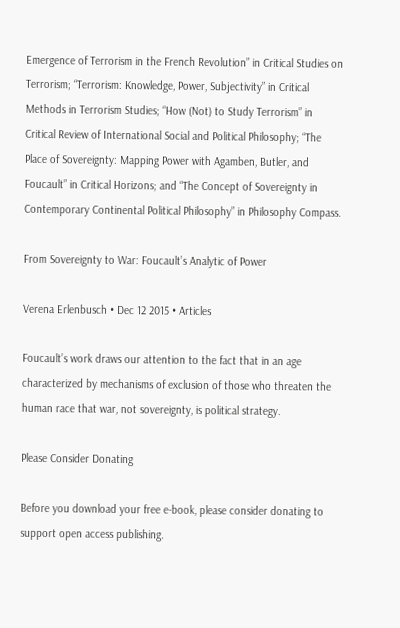Emergence of Terrorism in the French Revolution” in Critical Studies on Terrorism; “Terrorism: Knowledge, Power, Subjectivity” in Critical Methods in Terrorism Studies; “How (Not) to Study Terrorism” in Critical Review of International Social and Political Philosophy; “The Place of Sovereignty: Mapping Power with Agamben, Butler, and Foucault” in Critical Horizons; and “The Concept of Sovereignty in Contemporary Continental Political Philosophy” in Philosophy Compass.

From Sovereignty to War: Foucault’s Analytic of Power

Verena Erlenbusch • Dec 12 2015 • Articles

Foucault’s work draws our attention to the fact that in an age characterized by mechanisms of exclusion of those who threaten the human race that war, not sovereignty, is political strategy.

Please Consider Donating

Before you download your free e-book, please consider donating to support open access publishing.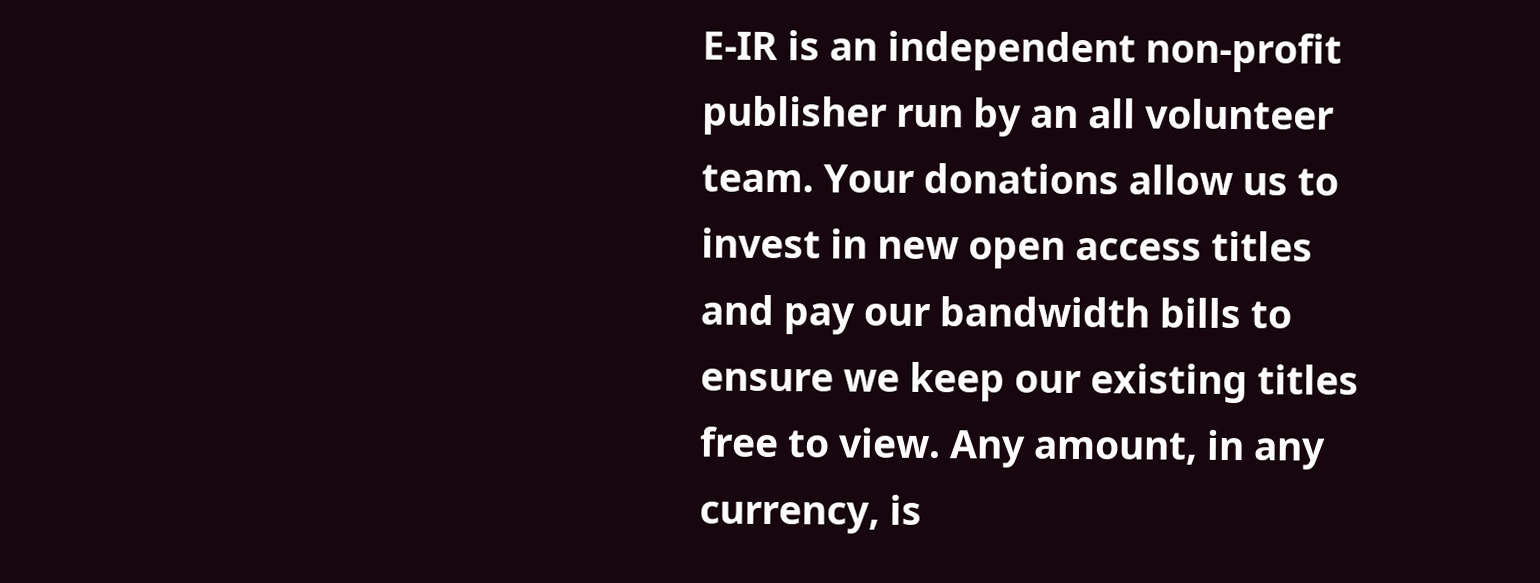E-IR is an independent non-profit publisher run by an all volunteer team. Your donations allow us to invest in new open access titles and pay our bandwidth bills to ensure we keep our existing titles free to view. Any amount, in any currency, is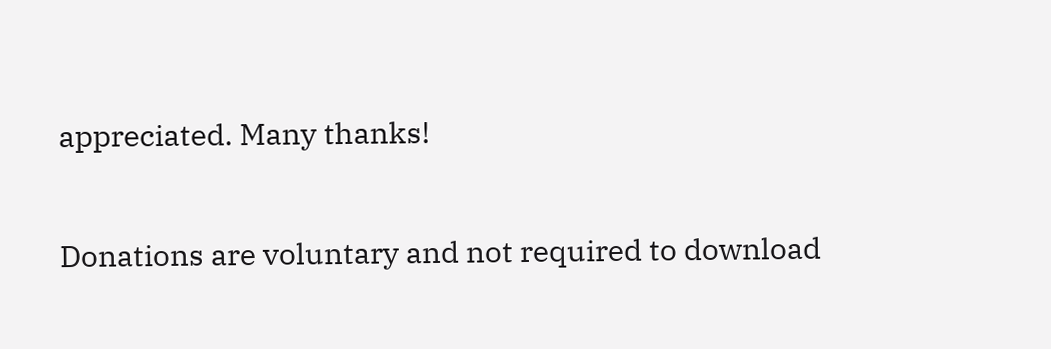appreciated. Many thanks!

Donations are voluntary and not required to download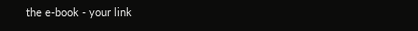the e-book - your link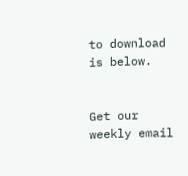to download is below.


Get our weekly email